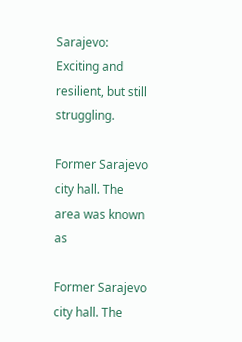Sarajevo: Exciting and resilient, but still struggling.

Former Sarajevo city hall. The area was known as

Former Sarajevo city hall. The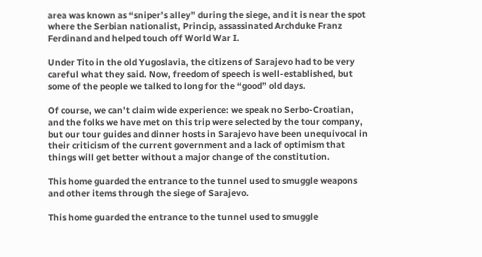area was known as “sniper’s alley” during the siege, and it is near the spot where the Serbian nationalist, Princip, assassinated Archduke Franz Ferdinand and helped touch off World War I.

Under Tito in the old Yugoslavia, the citizens of Sarajevo had to be very careful what they said. Now, freedom of speech is well-established, but some of the people we talked to long for the “good” old days.

Of course, we can’t claim wide experience: we speak no Serbo-Croatian, and the folks we have met on this trip were selected by the tour company, but our tour guides and dinner hosts in Sarajevo have been unequivocal in their criticism of the current government and a lack of optimism that things will get better without a major change of the constitution.

This home guarded the entrance to the tunnel used to smuggle weapons and other items through the siege of Sarajevo.

This home guarded the entrance to the tunnel used to smuggle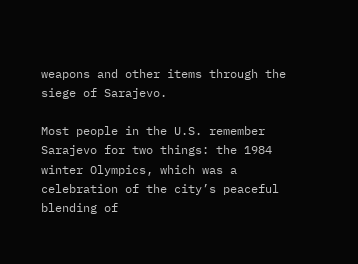weapons and other items through the siege of Sarajevo.

Most people in the U.S. remember Sarajevo for two things: the 1984 winter Olympics, which was a celebration of the city’s peaceful blending of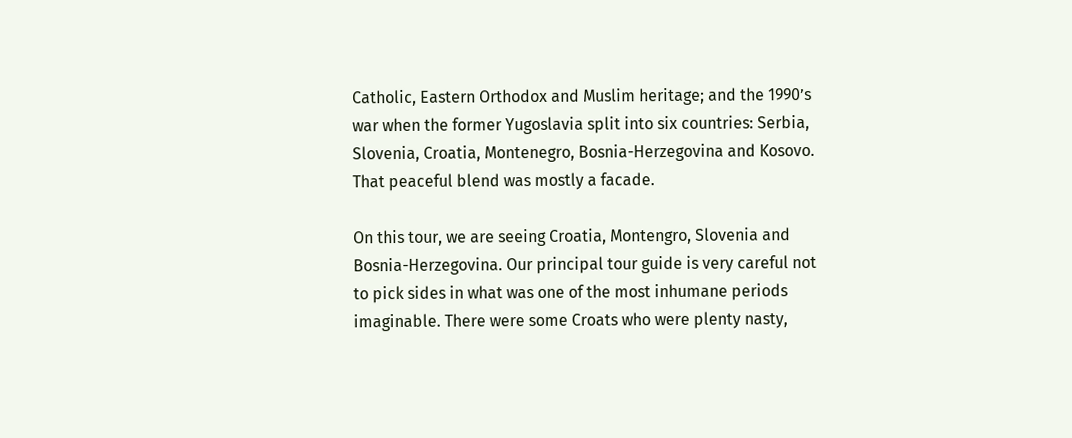Catholic, Eastern Orthodox and Muslim heritage; and the 1990’s war when the former Yugoslavia split into six countries: Serbia, Slovenia, Croatia, Montenegro, Bosnia-Herzegovina and Kosovo. That peaceful blend was mostly a facade.

On this tour, we are seeing Croatia, Montengro, Slovenia and Bosnia-Herzegovina. Our principal tour guide is very careful not to pick sides in what was one of the most inhumane periods imaginable. There were some Croats who were plenty nasty,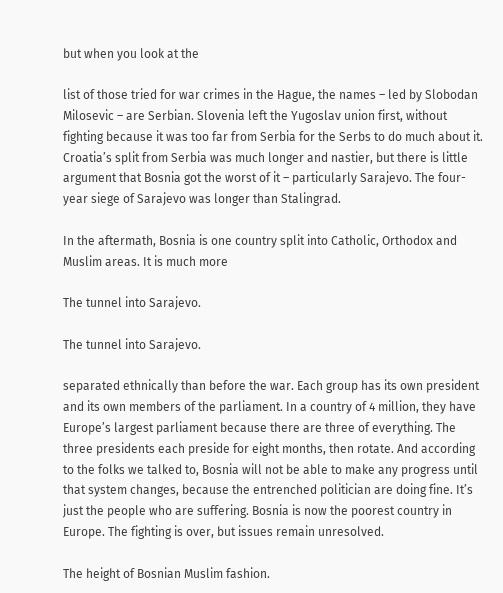but when you look at the

list of those tried for war crimes in the Hague, the names – led by Slobodan Milosevic – are Serbian. Slovenia left the Yugoslav union first, without fighting because it was too far from Serbia for the Serbs to do much about it. Croatia’s split from Serbia was much longer and nastier, but there is little argument that Bosnia got the worst of it – particularly Sarajevo. The four-year siege of Sarajevo was longer than Stalingrad.

In the aftermath, Bosnia is one country split into Catholic, Orthodox and Muslim areas. It is much more

The tunnel into Sarajevo.

The tunnel into Sarajevo.

separated ethnically than before the war. Each group has its own president and its own members of the parliament. In a country of 4 million, they have Europe’s largest parliament because there are three of everything. The three presidents each preside for eight months, then rotate. And according to the folks we talked to, Bosnia will not be able to make any progress until that system changes, because the entrenched politician are doing fine. It’s just the people who are suffering. Bosnia is now the poorest country in Europe. The fighting is over, but issues remain unresolved.

The height of Bosnian Muslim fashion.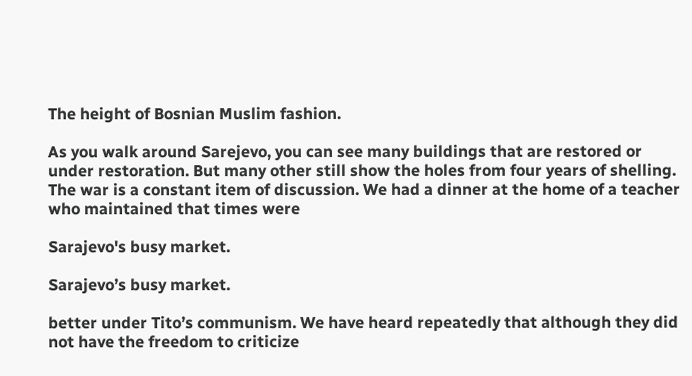The height of Bosnian Muslim fashion.

As you walk around Sarejevo, you can see many buildings that are restored or under restoration. But many other still show the holes from four years of shelling. The war is a constant item of discussion. We had a dinner at the home of a teacher who maintained that times were

Sarajevo's busy market.

Sarajevo’s busy market.

better under Tito’s communism. We have heard repeatedly that although they did not have the freedom to criticize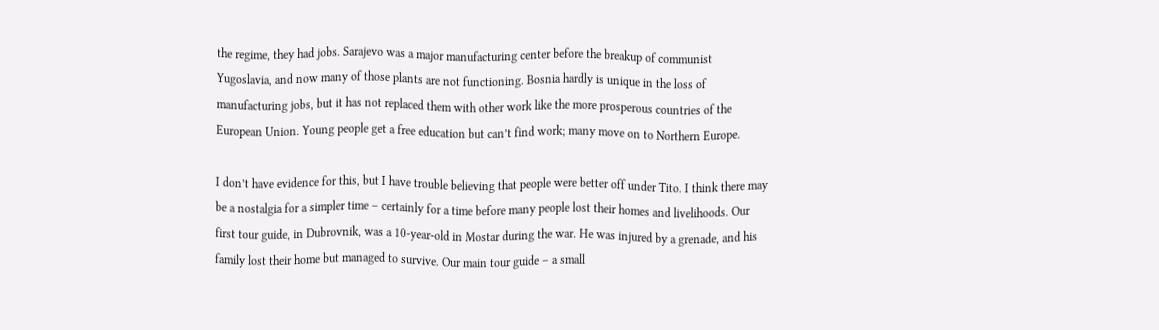the regime, they had jobs. Sarajevo was a major manufacturing center before the breakup of communist Yugoslavia, and now many of those plants are not functioning. Bosnia hardly is unique in the loss of manufacturing jobs, but it has not replaced them with other work like the more prosperous countries of the European Union. Young people get a free education but can’t find work; many move on to Northern Europe.

I don’t have evidence for this, but I have trouble believing that people were better off under Tito. I think there may be a nostalgia for a simpler time – certainly for a time before many people lost their homes and livelihoods. Our first tour guide, in Dubrovnik, was a 10-year-old in Mostar during the war. He was injured by a grenade, and his family lost their home but managed to survive. Our main tour guide – a small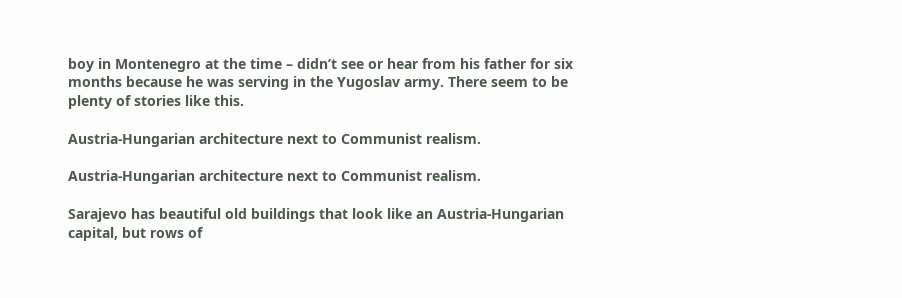boy in Montenegro at the time – didn’t see or hear from his father for six months because he was serving in the Yugoslav army. There seem to be plenty of stories like this.

Austria-Hungarian architecture next to Communist realism.

Austria-Hungarian architecture next to Communist realism.

Sarajevo has beautiful old buildings that look like an Austria-Hungarian capital, but rows of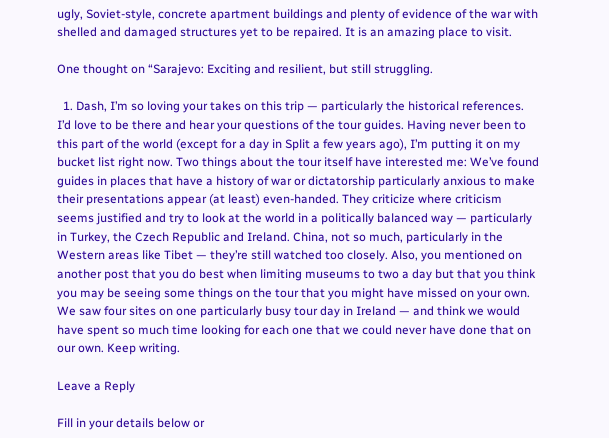ugly, Soviet-style, concrete apartment buildings and plenty of evidence of the war with shelled and damaged structures yet to be repaired. It is an amazing place to visit.

One thought on “Sarajevo: Exciting and resilient, but still struggling.

  1. Dash, I’m so loving your takes on this trip — particularly the historical references. I’d love to be there and hear your questions of the tour guides. Having never been to this part of the world (except for a day in Split a few years ago), I’m putting it on my bucket list right now. Two things about the tour itself have interested me: We’ve found guides in places that have a history of war or dictatorship particularly anxious to make their presentations appear (at least) even-handed. They criticize where criticism seems justified and try to look at the world in a politically balanced way — particularly in Turkey, the Czech Republic and Ireland. China, not so much, particularly in the Western areas like Tibet — they’re still watched too closely. Also, you mentioned on another post that you do best when limiting museums to two a day but that you think you may be seeing some things on the tour that you might have missed on your own. We saw four sites on one particularly busy tour day in Ireland — and think we would have spent so much time looking for each one that we could never have done that on our own. Keep writing.

Leave a Reply

Fill in your details below or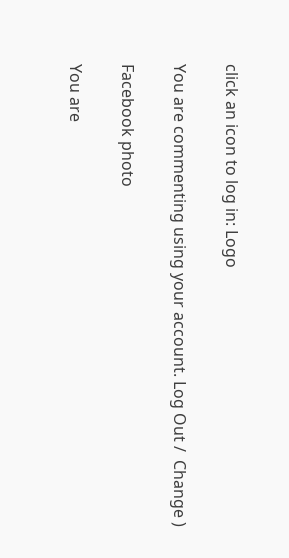click an icon to log in: Logo

You are commenting using your account. Log Out /  Change )

Facebook photo

You are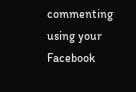commenting using your Facebook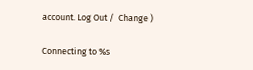account. Log Out /  Change )

Connecting to %s